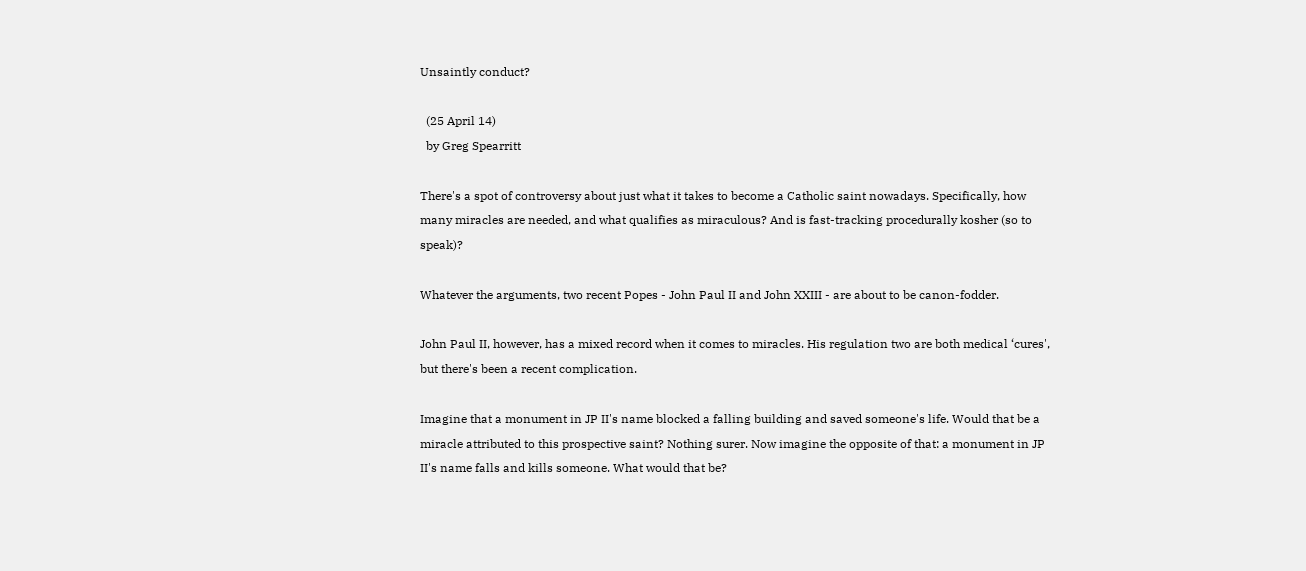Unsaintly conduct?

  (25 April 14)
  by Greg Spearritt

There's a spot of controversy about just what it takes to become a Catholic saint nowadays. Specifically, how many miracles are needed, and what qualifies as miraculous? And is fast-tracking procedurally kosher (so to speak)?

Whatever the arguments, two recent Popes - John Paul II and John XXIII - are about to be canon-fodder.

John Paul II, however, has a mixed record when it comes to miracles. His regulation two are both medical ‘cures', but there's been a recent complication.

Imagine that a monument in JP II's name blocked a falling building and saved someone's life. Would that be a miracle attributed to this prospective saint? Nothing surer. Now imagine the opposite of that: a monument in JP II's name falls and kills someone. What would that be?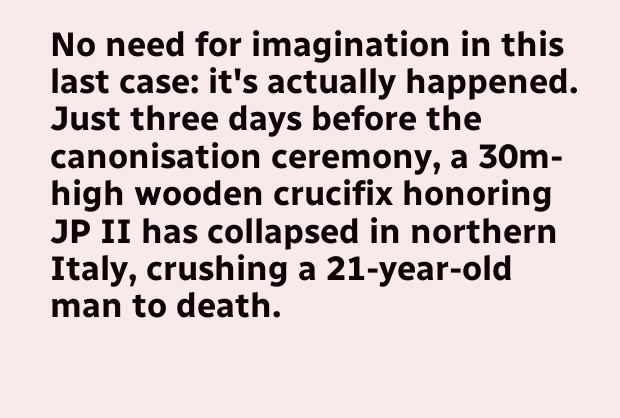No need for imagination in this last case: it's actually happened. Just three days before the canonisation ceremony, a 30m-high wooden crucifix honoring JP II has collapsed in northern Italy, crushing a 21-year-old man to death.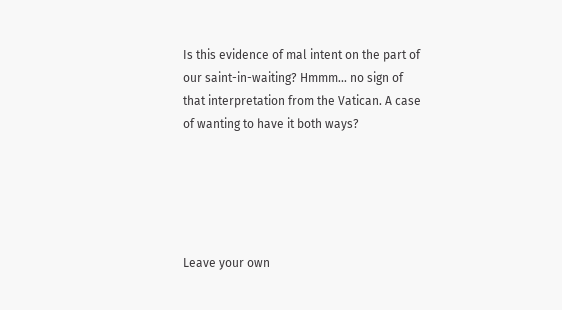Is this evidence of mal intent on the part of our saint-in-waiting? Hmmm... no sign of that interpretation from the Vatican. A case of wanting to have it both ways?





Leave your own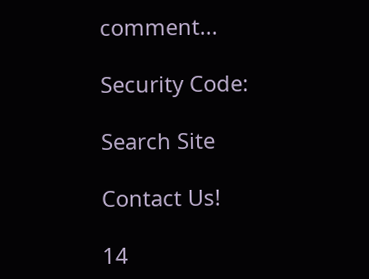comment...

Security Code:

Search Site

Contact Us!

14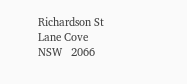Richardson St
Lane Cove
NSW   2066